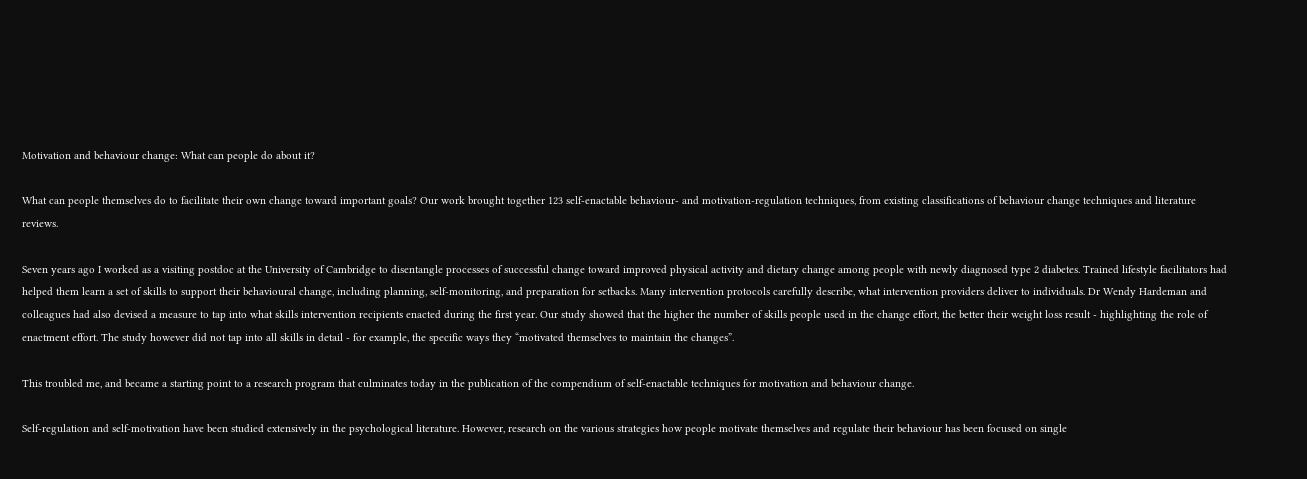Motivation and behaviour change: What can people do about it?

What can people themselves do to facilitate their own change toward important goals? Our work brought together 123 self-enactable behaviour- and motivation-regulation techniques, from existing classifications of behaviour change techniques and literature reviews.

Seven years ago I worked as a visiting postdoc at the University of Cambridge to disentangle processes of successful change toward improved physical activity and dietary change among people with newly diagnosed type 2 diabetes. Trained lifestyle facilitators had helped them learn a set of skills to support their behavioural change, including planning, self-monitoring, and preparation for setbacks. Many intervention protocols carefully describe, what intervention providers deliver to individuals. Dr Wendy Hardeman and colleagues had also devised a measure to tap into what skills intervention recipients enacted during the first year. Our study showed that the higher the number of skills people used in the change effort, the better their weight loss result - highlighting the role of enactment effort. The study however did not tap into all skills in detail - for example, the specific ways they “motivated themselves to maintain the changes”.

This troubled me, and became a starting point to a research program that culminates today in the publication of the compendium of self-enactable techniques for motivation and behaviour change.

Self-regulation and self-motivation have been studied extensively in the psychological literature. However, research on the various strategies how people motivate themselves and regulate their behaviour has been focused on single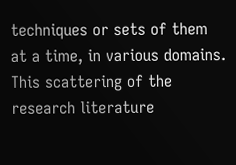techniques or sets of them at a time, in various domains. This scattering of the research literature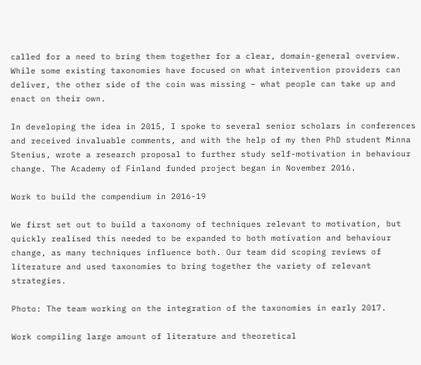called for a need to bring them together for a clear, domain-general overview. While some existing taxonomies have focused on what intervention providers can deliver, the other side of the coin was missing – what people can take up and enact on their own.

In developing the idea in 2015, I spoke to several senior scholars in conferences and received invaluable comments, and with the help of my then PhD student Minna Stenius, wrote a research proposal to further study self-motivation in behaviour change. The Academy of Finland funded project began in November 2016.

Work to build the compendium in 2016-19

We first set out to build a taxonomy of techniques relevant to motivation, but quickly realised this needed to be expanded to both motivation and behaviour change, as many techniques influence both. Our team did scoping reviews of literature and used taxonomies to bring together the variety of relevant strategies.

Photo: The team working on the integration of the taxonomies in early 2017.

Work compiling large amount of literature and theoretical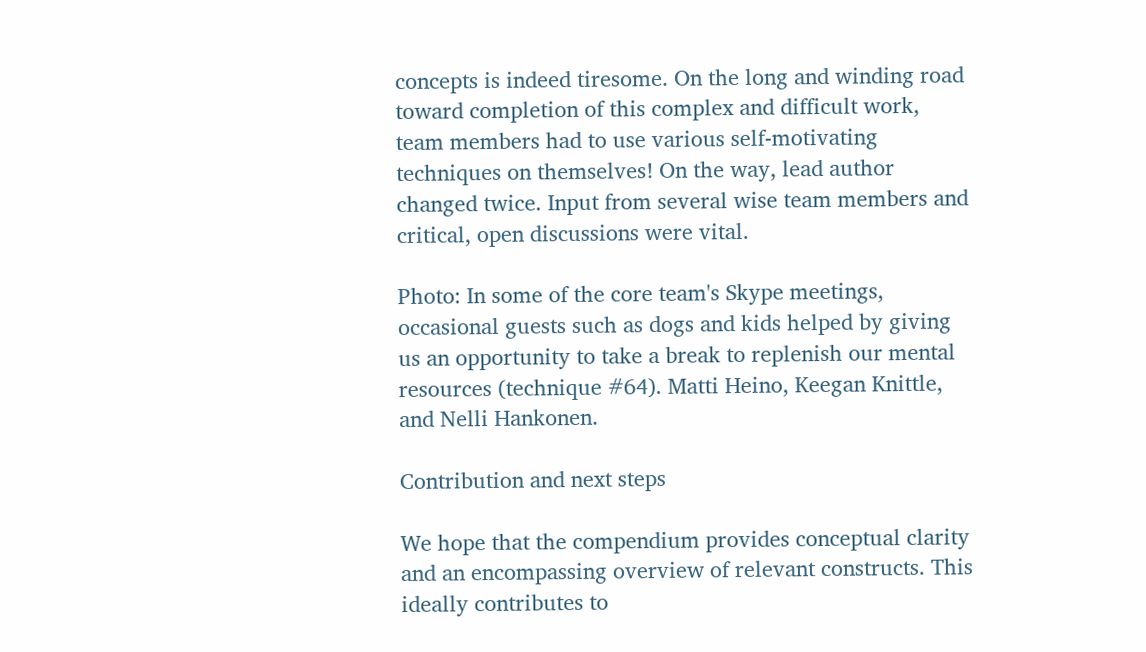concepts is indeed tiresome. On the long and winding road toward completion of this complex and difficult work, team members had to use various self-motivating techniques on themselves! On the way, lead author changed twice. Input from several wise team members and critical, open discussions were vital.

Photo: In some of the core team's Skype meetings, occasional guests such as dogs and kids helped by giving us an opportunity to take a break to replenish our mental resources (technique #64). Matti Heino, Keegan Knittle, and Nelli Hankonen.

Contribution and next steps

We hope that the compendium provides conceptual clarity and an encompassing overview of relevant constructs. This ideally contributes to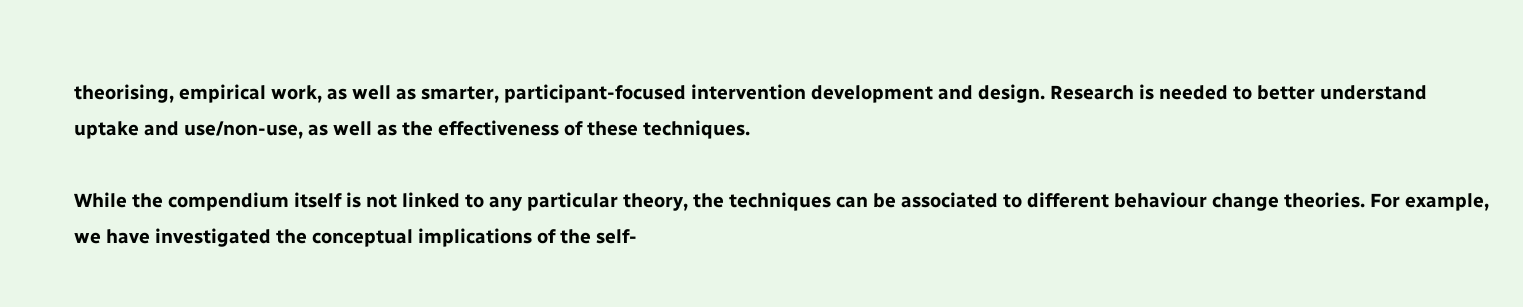theorising, empirical work, as well as smarter, participant-focused intervention development and design. Research is needed to better understand uptake and use/non-use, as well as the effectiveness of these techniques.

While the compendium itself is not linked to any particular theory, the techniques can be associated to different behaviour change theories. For example, we have investigated the conceptual implications of the self-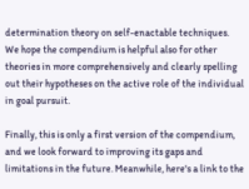determination theory on self-enactable techniques. We hope the compendium is helpful also for other theories in more comprehensively and clearly spelling out their hypotheses on the active role of the individual in goal pursuit.

Finally, this is only a first version of the compendium, and we look forward to improving its gaps and limitations in the future. Meanwhile, here's a link to the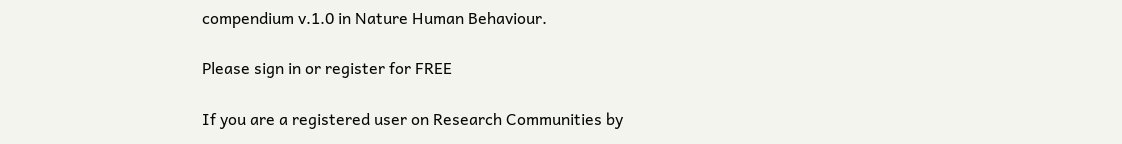compendium v.1.0 in Nature Human Behaviour.

Please sign in or register for FREE

If you are a registered user on Research Communities by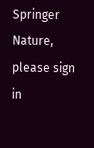Springer Nature, please sign in